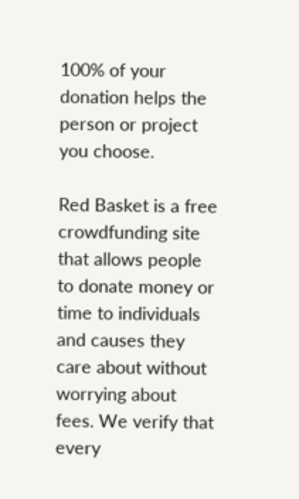100% of your donation helps the person or project you choose.

Red Basket is a free crowdfunding site that allows people to donate money or time to individuals and causes they care about without worrying about fees. We verify that every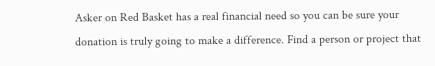Asker on Red Basket has a real financial need so you can be sure your donation is truly going to make a difference. Find a person or project that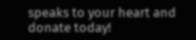speaks to your heart and donate today!